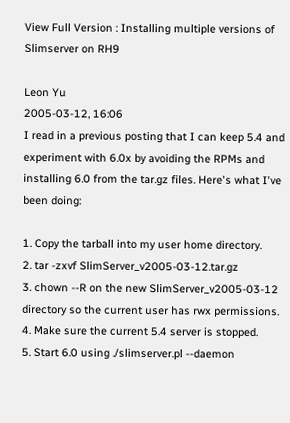View Full Version : Installing multiple versions of Slimserver on RH9

Leon Yu
2005-03-12, 16:06
I read in a previous posting that I can keep 5.4 and
experiment with 6.0x by avoiding the RPMs and
installing 6.0 from the tar.gz files. Here's what I've
been doing:

1. Copy the tarball into my user home directory.
2. tar -zxvf SlimServer_v2005-03-12.tar.gz
3. chown --R on the new SlimServer_v2005-03-12
directory so the current user has rwx permissions.
4. Make sure the current 5.4 server is stopped.
5. Start 6.0 using ./slimserver.pl --daemon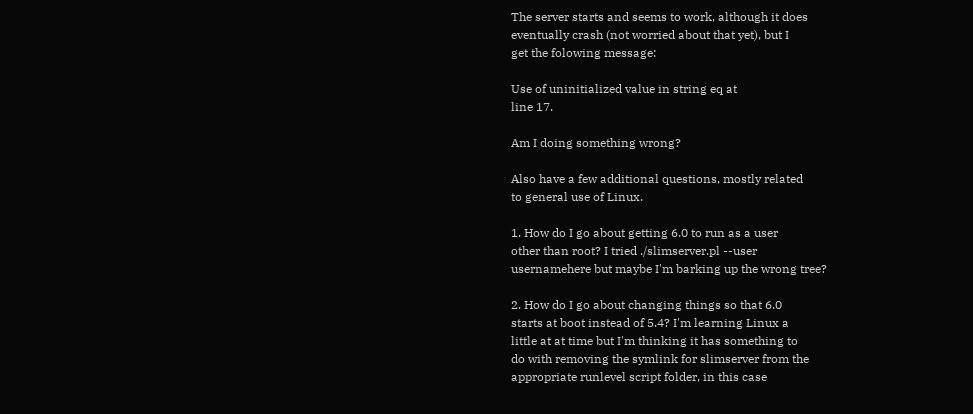The server starts and seems to work, although it does
eventually crash (not worried about that yet), but I
get the folowing message:

Use of uninitialized value in string eq at
line 17.

Am I doing something wrong?

Also have a few additional questions, mostly related
to general use of Linux.

1. How do I go about getting 6.0 to run as a user
other than root? I tried ./slimserver.pl --user
usernamehere but maybe I'm barking up the wrong tree?

2. How do I go about changing things so that 6.0
starts at boot instead of 5.4? I'm learning Linux a
little at at time but I'm thinking it has something to
do with removing the symlink for slimserver from the
appropriate runlevel script folder, in this case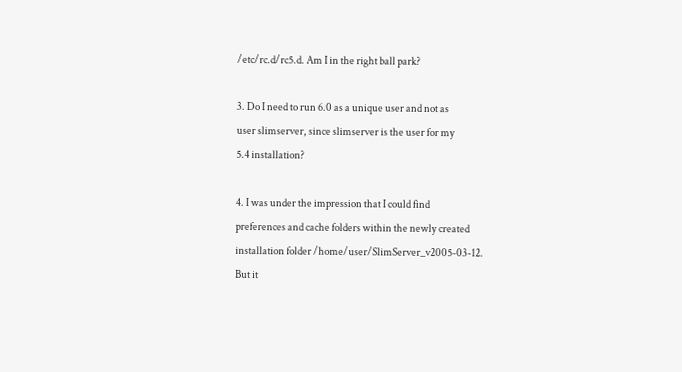/etc/rc.d/rc5.d. Am I in the right ball park?

3. Do I need to run 6.0 as a unique user and not as
user slimserver, since slimserver is the user for my
5.4 installation?

4. I was under the impression that I could find
preferences and cache folders within the newly created
installation folder /home/user/SlimServer_v2005-03-12.
But it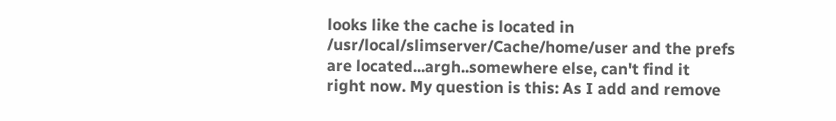looks like the cache is located in
/usr/local/slimserver/Cache/home/user and the prefs
are located...argh..somewhere else, can't find it
right now. My question is this: As I add and remove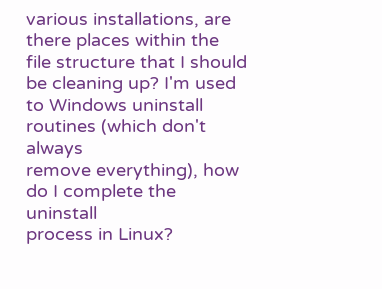various installations, are there places within the
file structure that I should be cleaning up? I'm used
to Windows uninstall routines (which don't always
remove everything), how do I complete the uninstall
process in Linux?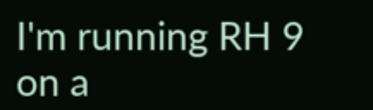I'm running RH 9 on a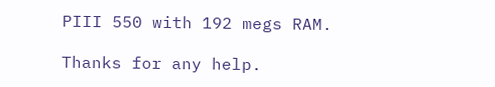PIII 550 with 192 megs RAM.

Thanks for any help.